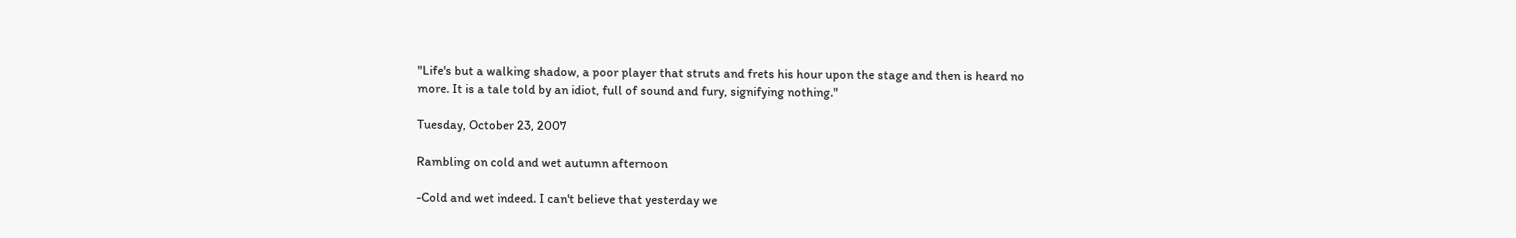"Life's but a walking shadow, a poor player that struts and frets his hour upon the stage and then is heard no more. It is a tale told by an idiot, full of sound and fury, signifying nothing."

Tuesday, October 23, 2007

Rambling on cold and wet autumn afternoon

-Cold and wet indeed. I can't believe that yesterday we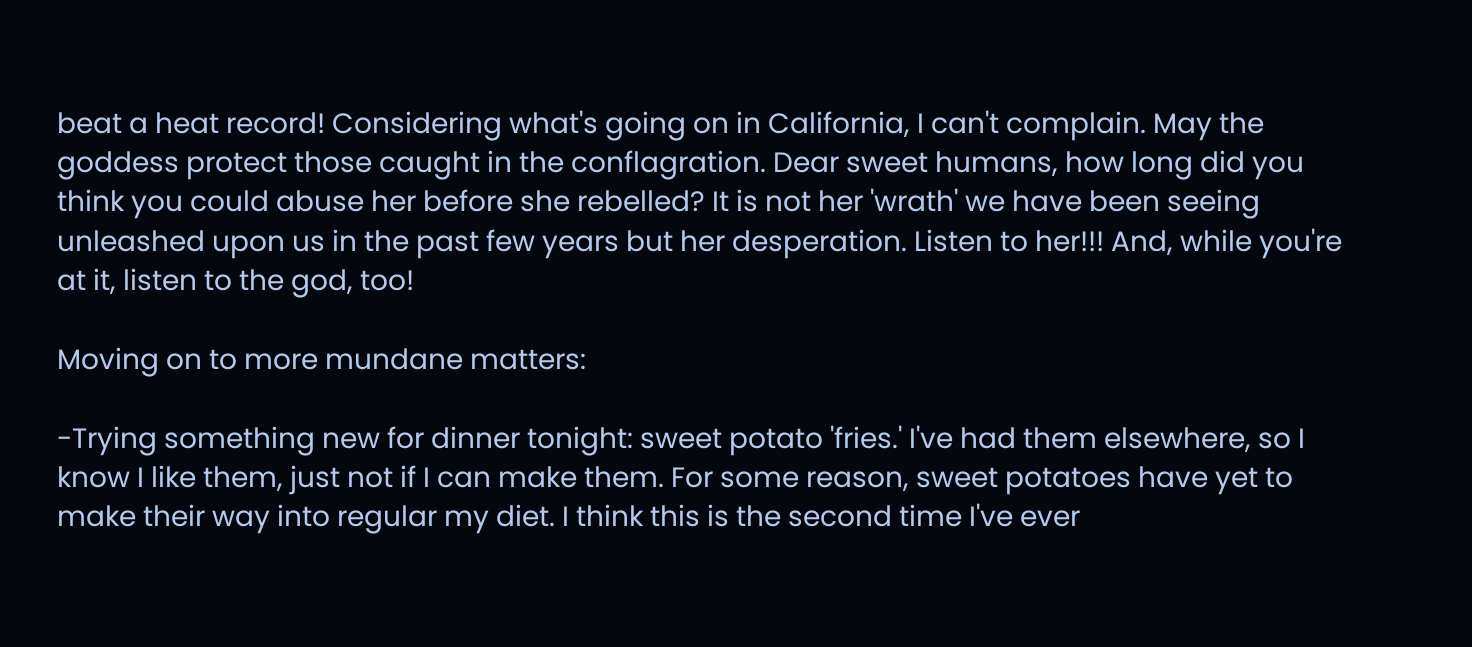beat a heat record! Considering what's going on in California, I can't complain. May the goddess protect those caught in the conflagration. Dear sweet humans, how long did you think you could abuse her before she rebelled? It is not her 'wrath' we have been seeing unleashed upon us in the past few years but her desperation. Listen to her!!! And, while you're at it, listen to the god, too!

Moving on to more mundane matters:

-Trying something new for dinner tonight: sweet potato 'fries.' I've had them elsewhere, so I know I like them, just not if I can make them. For some reason, sweet potatoes have yet to make their way into regular my diet. I think this is the second time I've ever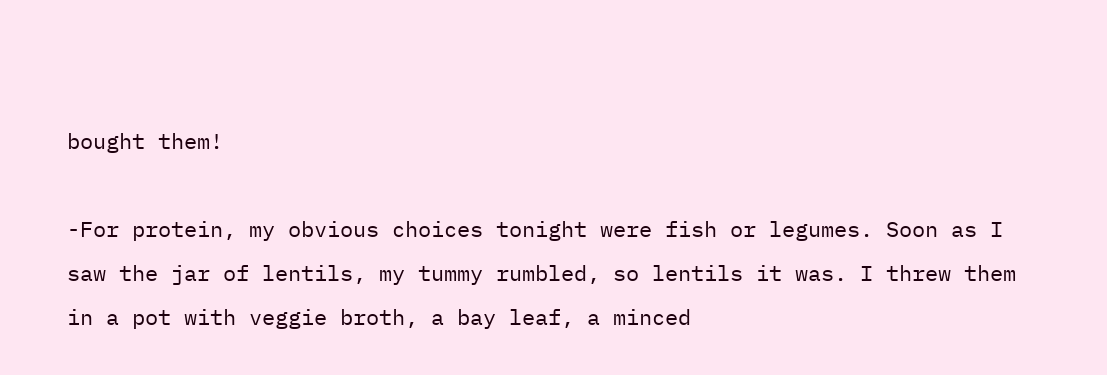bought them!

-For protein, my obvious choices tonight were fish or legumes. Soon as I saw the jar of lentils, my tummy rumbled, so lentils it was. I threw them in a pot with veggie broth, a bay leaf, a minced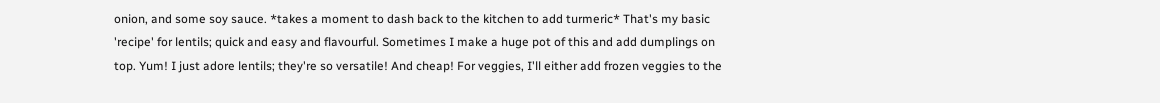onion, and some soy sauce. *takes a moment to dash back to the kitchen to add turmeric* That's my basic 'recipe' for lentils; quick and easy and flavourful. Sometimes I make a huge pot of this and add dumplings on top. Yum! I just adore lentils; they're so versatile! And cheap! For veggies, I'll either add frozen veggies to the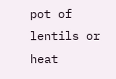pot of lentils or heat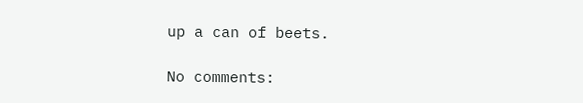up a can of beets.

No comments: